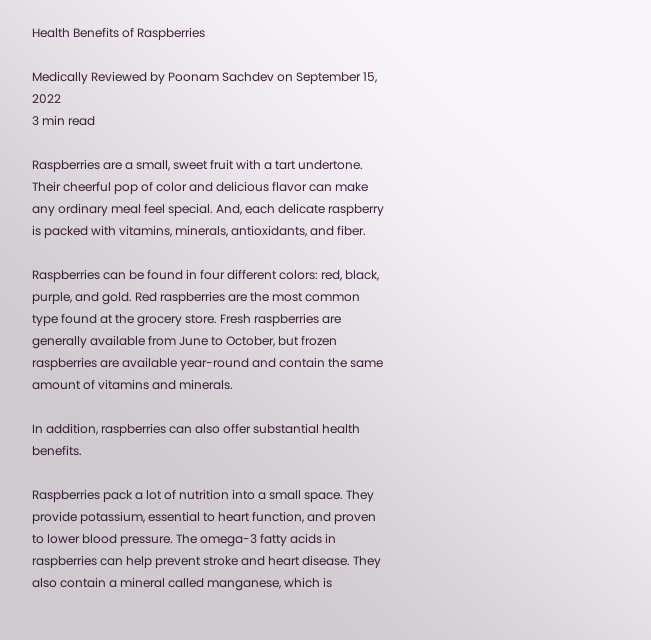Health Benefits of Raspberries

Medically Reviewed by Poonam Sachdev on September 15, 2022
3 min read

Raspberries are a small, sweet fruit with a tart undertone. Their cheerful pop of color and delicious flavor can make any ordinary meal feel special. And, each delicate raspberry is packed with vitamins, minerals, antioxidants, and fiber.

Raspberries can be found in four different colors: red, black, purple, and gold. Red raspberries are the most common type found at the grocery store. Fresh raspberries are generally available from June to October, but frozen raspberries are available year-round and contain the same amount of vitamins and minerals.

In addition, raspberries can also offer substantial health benefits.

Raspberries pack a lot of nutrition into a small space. They provide potassium, essential to heart function, and proven to lower blood pressure. The omega-3 fatty acids in raspberries can help prevent stroke and heart disease. They also contain a mineral called manganese, which is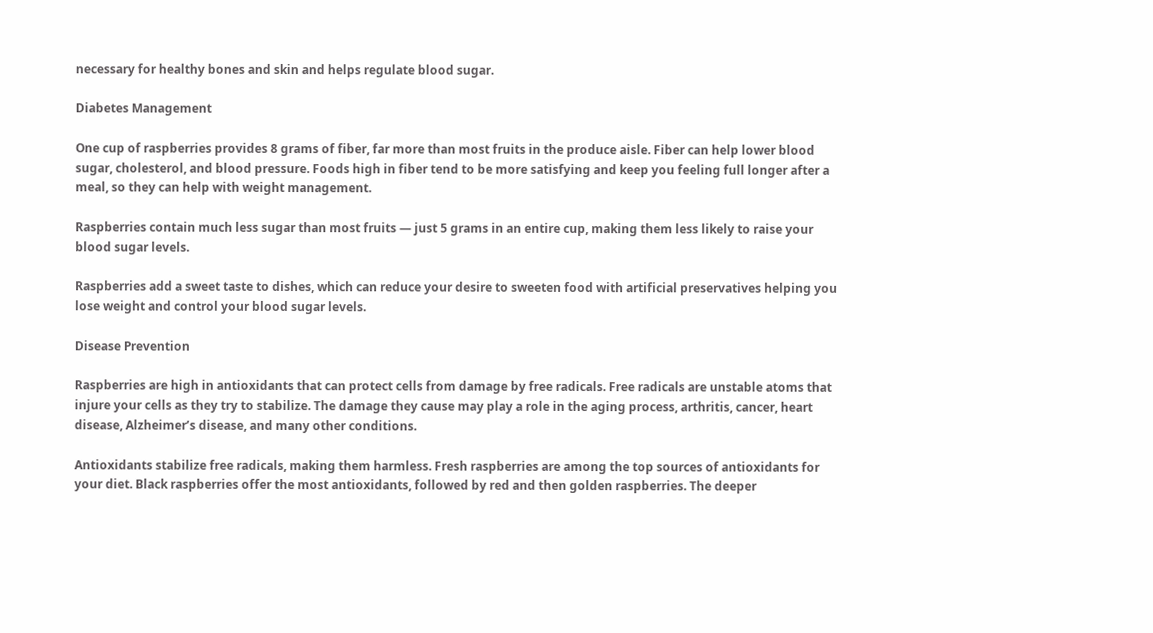necessary for healthy bones and skin and helps regulate blood sugar.

Diabetes Management

One cup of raspberries provides 8 grams of fiber, far more than most fruits in the produce aisle. Fiber can help lower blood sugar, cholesterol, and blood pressure. Foods high in fiber tend to be more satisfying and keep you feeling full longer after a meal, so they can help with weight management.

Raspberries contain much less sugar than most fruits — just 5 grams in an entire cup, making them less likely to raise your blood sugar levels.

Raspberries add a sweet taste to dishes, which can reduce your desire to sweeten food with artificial preservatives helping you lose weight and control your blood sugar levels.

Disease Prevention

Raspberries are high in antioxidants that can protect cells from damage by free radicals. Free radicals are unstable atoms that injure your cells as they try to stabilize. The damage they cause may play a role in the aging process, arthritis, cancer, heart disease, Alzheimer’s disease, and many other conditions.

Antioxidants stabilize free radicals, making them harmless. Fresh raspberries are among the top sources of antioxidants for your diet. Black raspberries offer the most antioxidants, followed by red and then golden raspberries. The deeper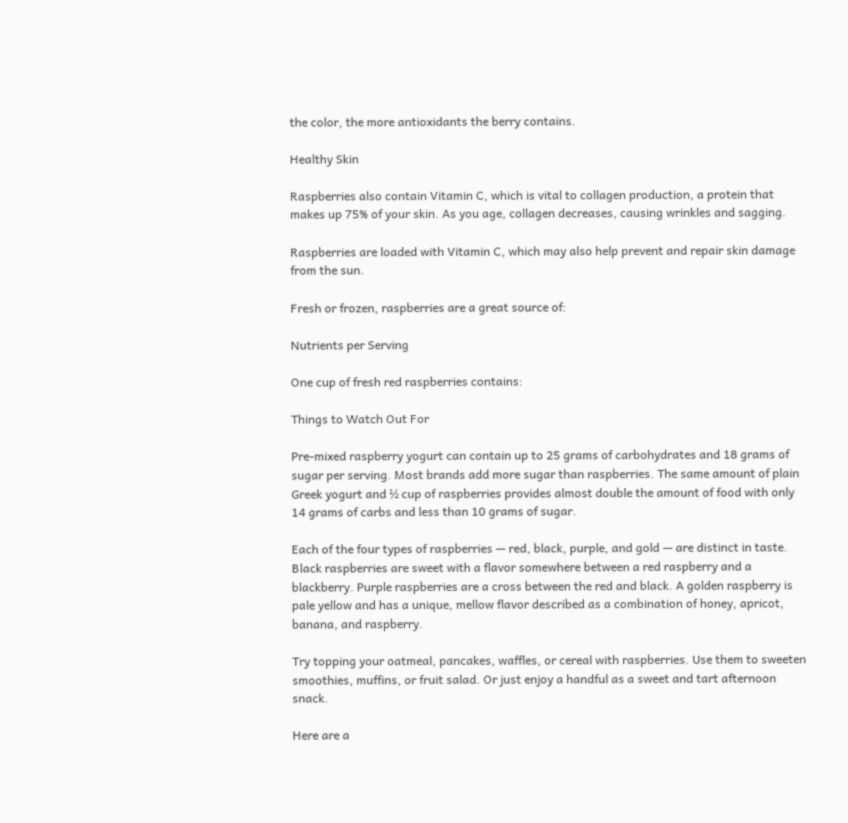the color, the more antioxidants the berry contains.

Healthy Skin

Raspberries also contain Vitamin C, which is vital to collagen production, a protein that makes up 75% of your skin. As you age, collagen decreases, causing wrinkles and sagging.

Raspberries are loaded with Vitamin C, which may also help prevent and repair skin damage from the sun.

Fresh or frozen, raspberries are a great source of:

Nutrients per Serving

One cup of fresh red raspberries contains:

Things to Watch Out For

Pre-mixed raspberry yogurt can contain up to 25 grams of carbohydrates and 18 grams of sugar per serving. Most brands add more sugar than raspberries. The same amount of plain Greek yogurt and ½ cup of raspberries provides almost double the amount of food with only 14 grams of carbs and less than 10 grams of sugar.

Each of the four types of raspberries — red, black, purple, and gold — are distinct in taste. Black raspberries are sweet with a flavor somewhere between a red raspberry and a blackberry. Purple raspberries are a cross between the red and black. A golden raspberry is pale yellow and has a unique, mellow flavor described as a combination of honey, apricot, banana, and raspberry.

Try topping your oatmeal, pancakes, waffles, or cereal with raspberries. Use them to sweeten smoothies, muffins, or fruit salad. Or just enjoy a handful as a sweet and tart afternoon snack.

Here are a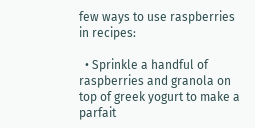few ways to use raspberries in recipes:

  • Sprinkle a handful of raspberries and granola on top of greek yogurt to make a parfait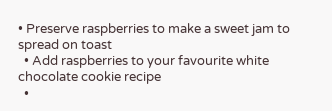• Preserve raspberries to make a sweet jam to spread on toast
  • Add raspberries to your favourite white chocolate cookie recipe
  •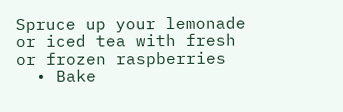Spruce up your lemonade or iced tea with fresh or frozen raspberries
  • Bake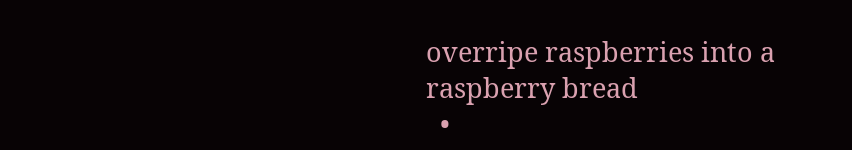overripe raspberries into a raspberry bread
  •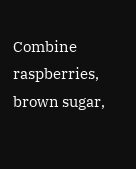Combine raspberries, brown sugar,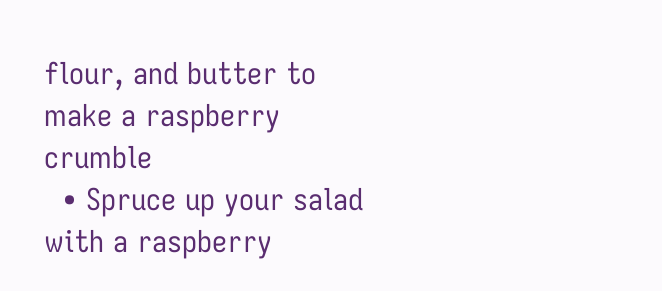flour, and butter to make a raspberry crumble
  • Spruce up your salad with a raspberry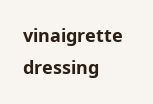vinaigrette dressing